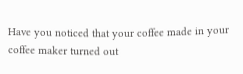Have you noticed that your coffee made in your coffee maker turned out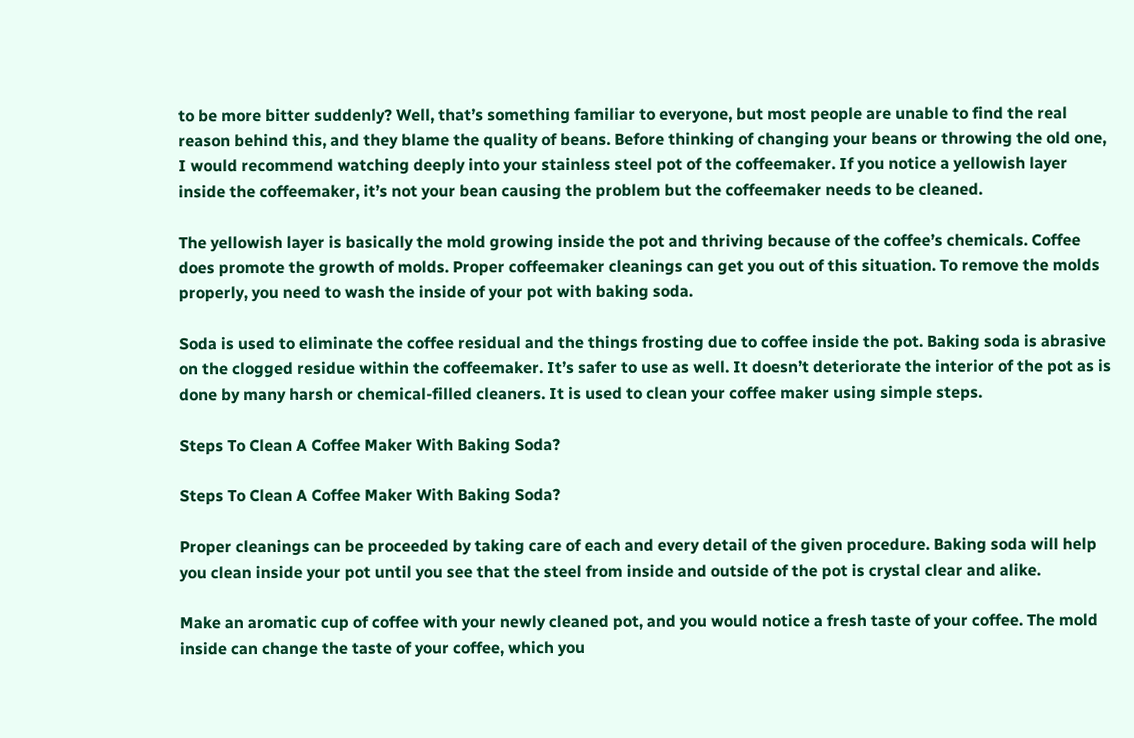to be more bitter suddenly? Well, that’s something familiar to everyone, but most people are unable to find the real reason behind this, and they blame the quality of beans. Before thinking of changing your beans or throwing the old one, I would recommend watching deeply into your stainless steel pot of the coffeemaker. If you notice a yellowish layer inside the coffeemaker, it’s not your bean causing the problem but the coffeemaker needs to be cleaned.

The yellowish layer is basically the mold growing inside the pot and thriving because of the coffee’s chemicals. Coffee does promote the growth of molds. Proper coffeemaker cleanings can get you out of this situation. To remove the molds properly, you need to wash the inside of your pot with baking soda.

Soda is used to eliminate the coffee residual and the things frosting due to coffee inside the pot. Baking soda is abrasive on the clogged residue within the coffeemaker. It’s safer to use as well. It doesn’t deteriorate the interior of the pot as is done by many harsh or chemical-filled cleaners. It is used to clean your coffee maker using simple steps.

Steps To Clean A Coffee Maker With Baking Soda?

Steps To Clean A Coffee Maker With Baking Soda?

Proper cleanings can be proceeded by taking care of each and every detail of the given procedure. Baking soda will help you clean inside your pot until you see that the steel from inside and outside of the pot is crystal clear and alike.

Make an aromatic cup of coffee with your newly cleaned pot, and you would notice a fresh taste of your coffee. The mold inside can change the taste of your coffee, which you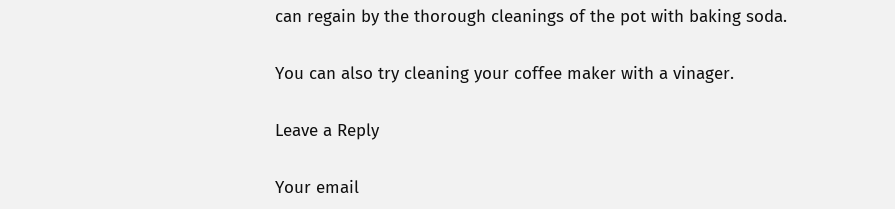can regain by the thorough cleanings of the pot with baking soda.

You can also try cleaning your coffee maker with a vinager.

Leave a Reply

Your email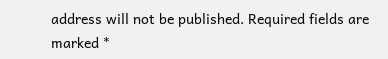address will not be published. Required fields are marked *